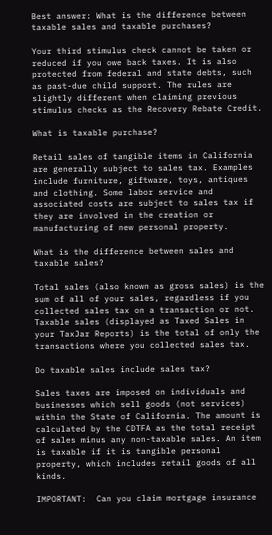Best answer: What is the difference between taxable sales and taxable purchases?

Your third stimulus check cannot be taken or reduced if you owe back taxes. It is also protected from federal and state debts, such as past-due child support. The rules are slightly different when claiming previous stimulus checks as the Recovery Rebate Credit.

What is taxable purchase?

Retail sales of tangible items in California are generally subject to sales tax. Examples include furniture, giftware, toys, antiques and clothing. Some labor service and associated costs are subject to sales tax if they are involved in the creation or manufacturing of new personal property.

What is the difference between sales and taxable sales?

Total sales (also known as gross sales) is the sum of all of your sales, regardless if you collected sales tax on a transaction or not. Taxable sales (displayed as Taxed Sales in your TaxJar Reports) is the total of only the transactions where you collected sales tax.

Do taxable sales include sales tax?

Sales taxes are imposed on individuals and businesses which sell goods (not services) within the State of California. The amount is calculated by the CDTFA as the total receipt of sales minus any non-taxable sales. An item is taxable if it is tangible personal property, which includes retail goods of all kinds.

IMPORTANT:  Can you claim mortgage insurance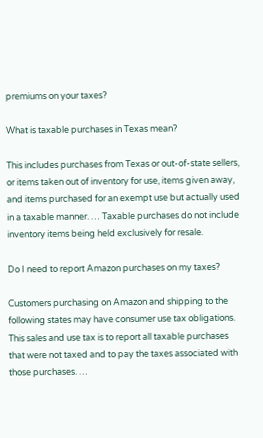premiums on your taxes?

What is taxable purchases in Texas mean?

This includes purchases from Texas or out-of-state sellers, or items taken out of inventory for use, items given away, and items purchased for an exempt use but actually used in a taxable manner. … Taxable purchases do not include inventory items being held exclusively for resale.

Do I need to report Amazon purchases on my taxes?

Customers purchasing on Amazon and shipping to the following states may have consumer use tax obligations. This sales and use tax is to report all taxable purchases that were not taxed and to pay the taxes associated with those purchases. …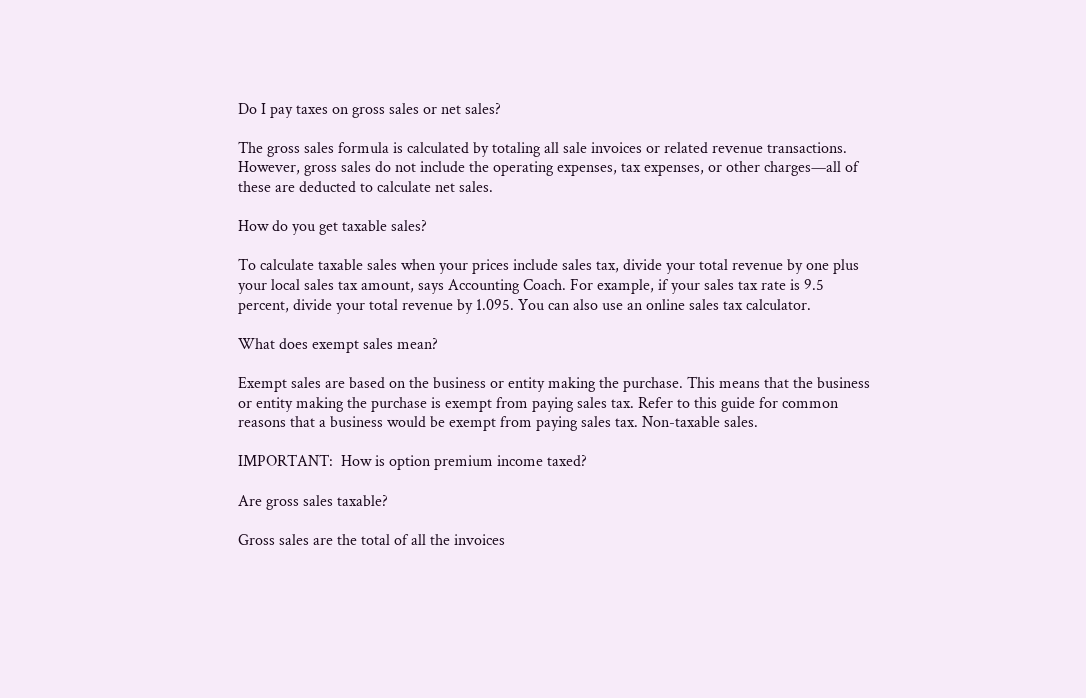Do I pay taxes on gross sales or net sales?

The gross sales formula is calculated by totaling all sale invoices or related revenue transactions. However, gross sales do not include the operating expenses, tax expenses, or other charges—all of these are deducted to calculate net sales.

How do you get taxable sales?

To calculate taxable sales when your prices include sales tax, divide your total revenue by one plus your local sales tax amount, says Accounting Coach. For example, if your sales tax rate is 9.5 percent, divide your total revenue by 1.095. You can also use an online sales tax calculator.

What does exempt sales mean?

Exempt sales are based on the business or entity making the purchase. This means that the business or entity making the purchase is exempt from paying sales tax. Refer to this guide for common reasons that a business would be exempt from paying sales tax. Non-taxable sales.

IMPORTANT:  How is option premium income taxed?

Are gross sales taxable?

Gross sales are the total of all the invoices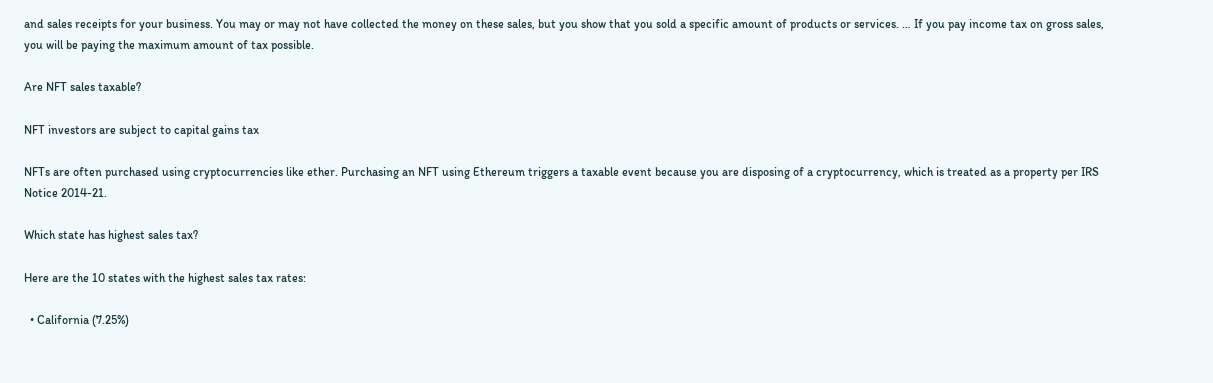and sales receipts for your business. You may or may not have collected the money on these sales, but you show that you sold a specific amount of products or services. … If you pay income tax on gross sales, you will be paying the maximum amount of tax possible.

Are NFT sales taxable?

NFT investors are subject to capital gains tax

NFTs are often purchased using cryptocurrencies like ether. Purchasing an NFT using Ethereum triggers a taxable event because you are disposing of a cryptocurrency, which is treated as a property per IRS Notice 2014-21.

Which state has highest sales tax?

Here are the 10 states with the highest sales tax rates:

  • California (7.25%)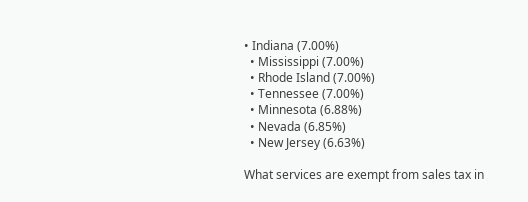• Indiana (7.00%)
  • Mississippi (7.00%)
  • Rhode Island (7.00%)
  • Tennessee (7.00%)
  • Minnesota (6.88%)
  • Nevada (6.85%)
  • New Jersey (6.63%)

What services are exempt from sales tax in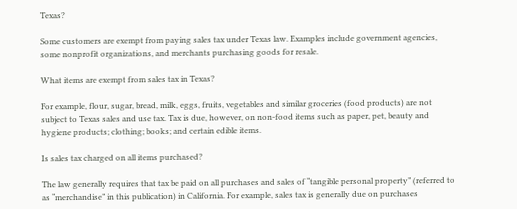Texas?

Some customers are exempt from paying sales tax under Texas law. Examples include government agencies, some nonprofit organizations, and merchants purchasing goods for resale.

What items are exempt from sales tax in Texas?

For example, flour, sugar, bread, milk, eggs, fruits, vegetables and similar groceries (food products) are not subject to Texas sales and use tax. Tax is due, however, on non-food items such as paper, pet, beauty and hygiene products; clothing; books; and certain edible items.

Is sales tax charged on all items purchased?

The law generally requires that tax be paid on all purchases and sales of “tangible personal property” (referred to as “merchandise” in this publication) in California. For example, sales tax is generally due on purchases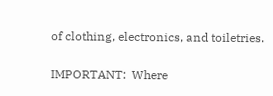of clothing, electronics, and toiletries.

IMPORTANT:  Where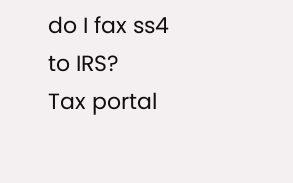do I fax ss4 to IRS?
Tax portal